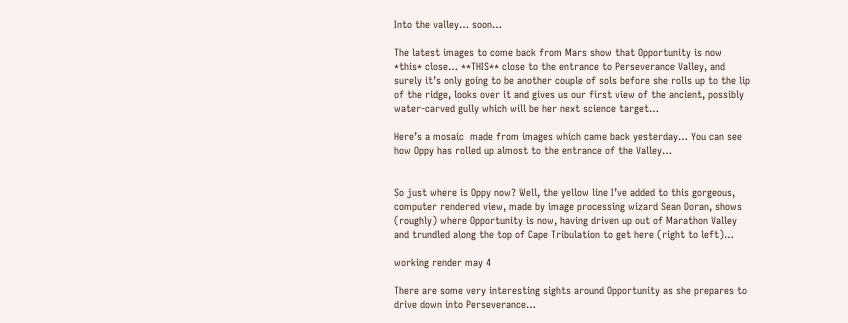Into the valley… soon…

The latest images to come back from Mars show that Opportunity is now *this* close… **THIS** close to the entrance to Perseverance Valley, and surely it’s only going to be another couple of sols before she rolls up to the lip of the ridge, looks over it and gives us our first view of the ancient, possibly water-carved gully which will be her next science target…

Here’s a mosaic  made from images which came back yesterday… You can see how Oppy has rolled up almost to the entrance of the Valley…


So just where is Oppy now? Well, the yellow line I’ve added to this gorgeous, computer rendered view, made by image processing wizard Sean Doran, shows (roughly) where Opportunity is now, having driven up out of Marathon Valley and trundled along the top of Cape Tribulation to get here (right to left)…

working render may 4

There are some very interesting sights around Opportunity as she prepares to drive down into Perseverance…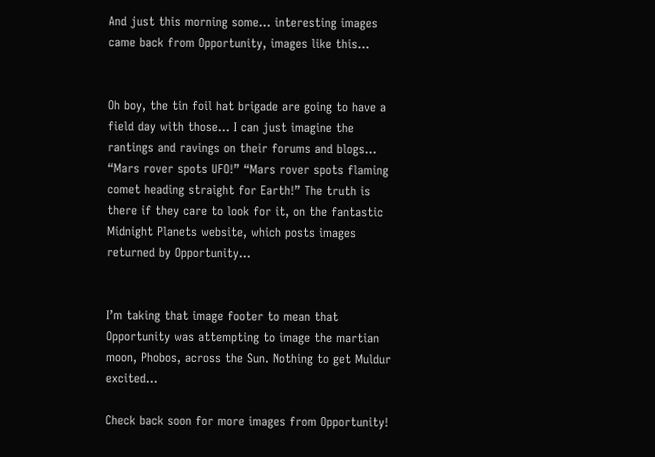And just this morning some… interesting images came back from Opportunity, images like this…


Oh boy, the tin foil hat brigade are going to have a field day with those… I can just imagine the rantings and ravings on their forums and blogs… “Mars rover spots UFO!” “Mars rover spots flaming comet heading straight for Earth!” The truth is there if they care to look for it, on the fantastic Midnight Planets website, which posts images returned by Opportunity…


I’m taking that image footer to mean that Opportunity was attempting to image the martian moon, Phobos, across the Sun. Nothing to get Muldur excited…

Check back soon for more images from Opportunity!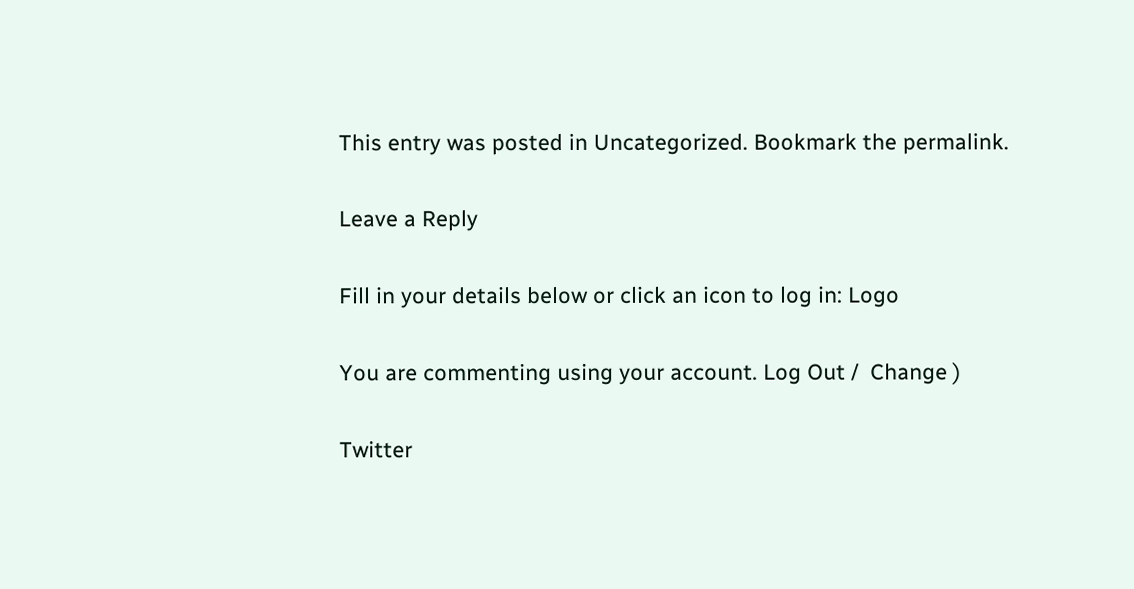This entry was posted in Uncategorized. Bookmark the permalink.

Leave a Reply

Fill in your details below or click an icon to log in: Logo

You are commenting using your account. Log Out /  Change )

Twitter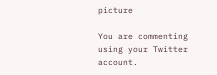picture

You are commenting using your Twitter account.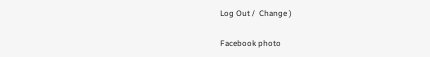Log Out /  Change )

Facebook photo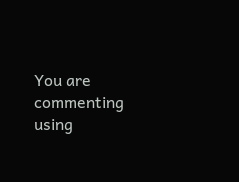You are commenting using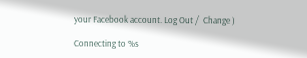your Facebook account. Log Out /  Change )

Connecting to %s